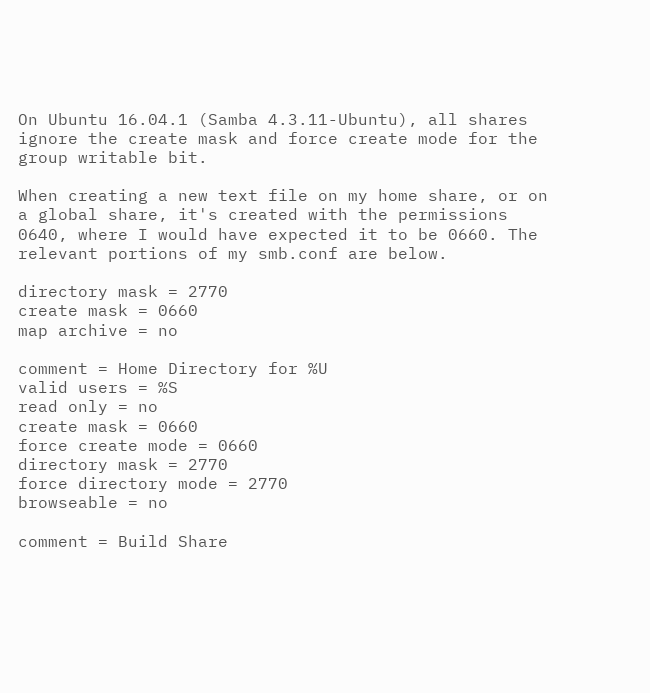On Ubuntu 16.04.1 (Samba 4.3.11-Ubuntu), all shares ignore the create mask and force create mode for the group writable bit.

When creating a new text file on my home share, or on a global share, it's created with the permissions 0640, where I would have expected it to be 0660. The relevant portions of my smb.conf are below.

directory mask = 2770
create mask = 0660
map archive = no

comment = Home Directory for %U
valid users = %S
read only = no
create mask = 0660
force create mode = 0660
directory mask = 2770
force directory mode = 2770
browseable = no

comment = Build Share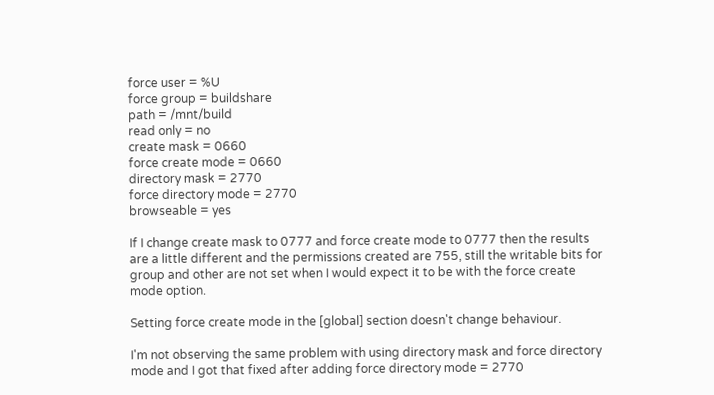force user = %U
force group = buildshare
path = /mnt/build
read only = no
create mask = 0660
force create mode = 0660
directory mask = 2770
force directory mode = 2770
browseable = yes

If I change create mask to 0777 and force create mode to 0777 then the results are a little different and the permissions created are 755, still the writable bits for group and other are not set when I would expect it to be with the force create mode option.

Setting force create mode in the [global] section doesn't change behaviour.

I'm not observing the same problem with using directory mask and force directory mode and I got that fixed after adding force directory mode = 2770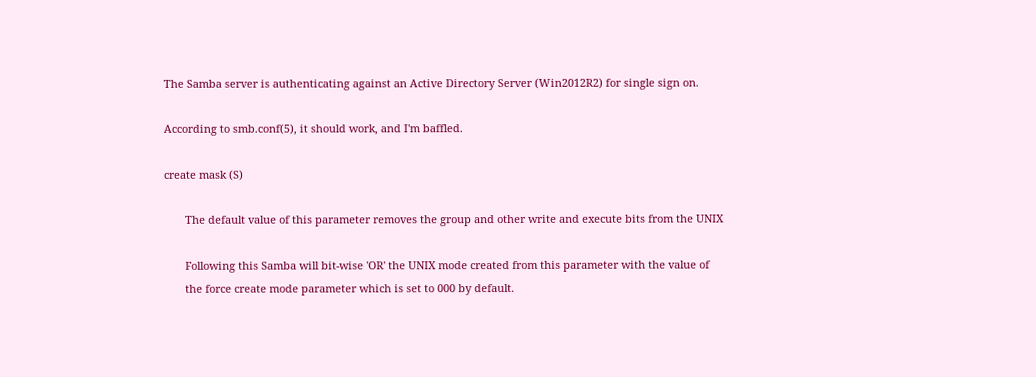The Samba server is authenticating against an Active Directory Server (Win2012R2) for single sign on.

According to smb.conf(5), it should work, and I'm baffled.

create mask (S)

       The default value of this parameter removes the group and other write and execute bits from the UNIX

       Following this Samba will bit-wise 'OR' the UNIX mode created from this parameter with the value of
       the force create mode parameter which is set to 000 by default.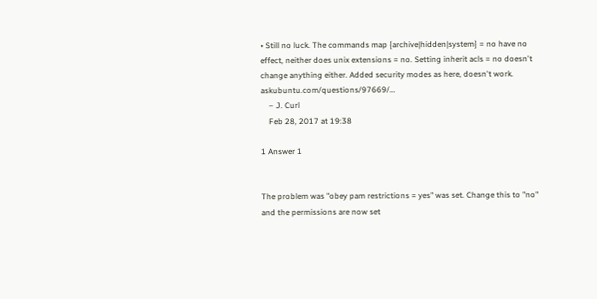• Still no luck. The commands map {archive|hidden|system} = no have no effect, neither does unix extensions = no. Setting inherit acls = no doesn't change anything either. Added security modes as here, doesn't work. askubuntu.com/questions/97669/…
    – J. Curl
    Feb 28, 2017 at 19:38

1 Answer 1


The problem was "obey pam restrictions = yes" was set. Change this to "no" and the permissions are now set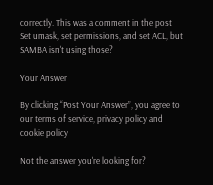correctly. This was a comment in the post Set umask, set permissions, and set ACL, but SAMBA isn't using those?

Your Answer

By clicking “Post Your Answer”, you agree to our terms of service, privacy policy and cookie policy

Not the answer you're looking for?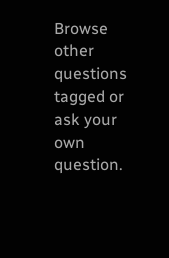Browse other questions tagged or ask your own question.